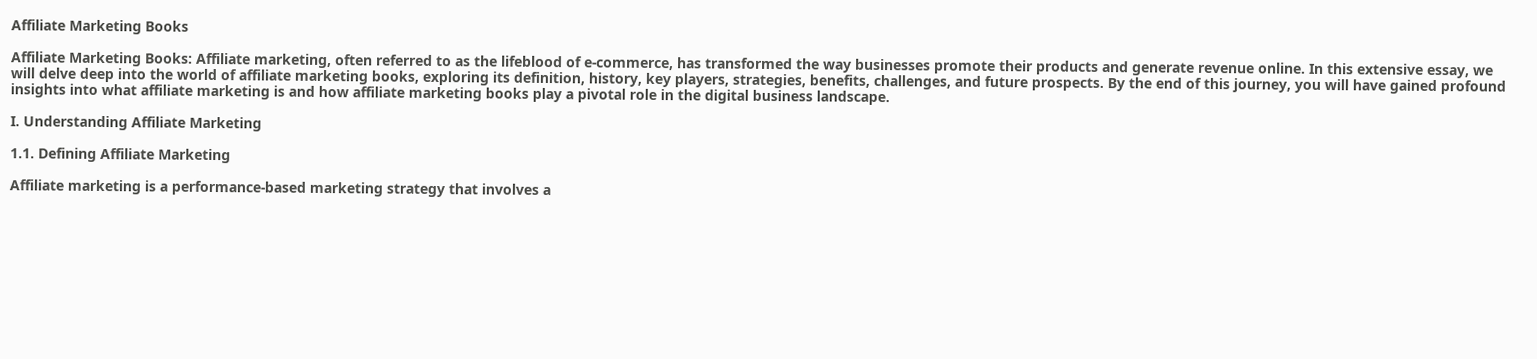Affiliate Marketing Books

Affiliate Marketing Books: Affiliate marketing, often referred to as the lifeblood of e-commerce, has transformed the way businesses promote their products and generate revenue online. In this extensive essay, we will delve deep into the world of affiliate marketing books, exploring its definition, history, key players, strategies, benefits, challenges, and future prospects. By the end of this journey, you will have gained profound insights into what affiliate marketing is and how affiliate marketing books play a pivotal role in the digital business landscape.

I. Understanding Affiliate Marketing

1.1. Defining Affiliate Marketing

Affiliate marketing is a performance-based marketing strategy that involves a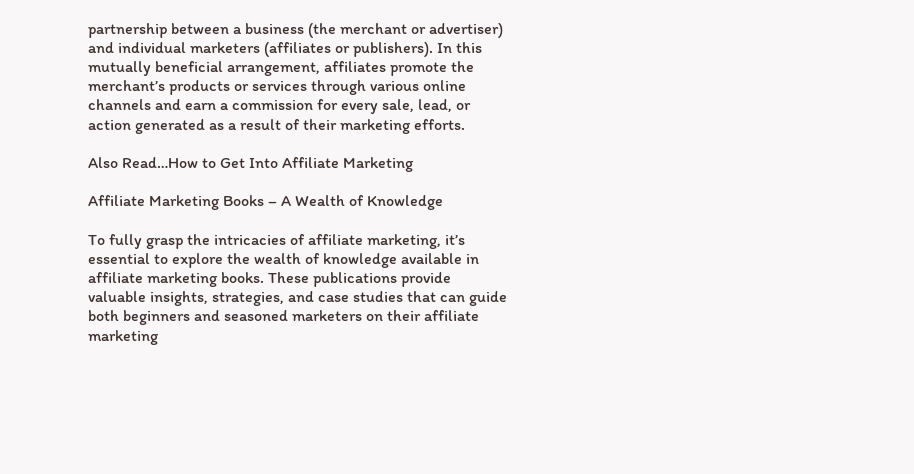partnership between a business (the merchant or advertiser) and individual marketers (affiliates or publishers). In this mutually beneficial arrangement, affiliates promote the merchant’s products or services through various online channels and earn a commission for every sale, lead, or action generated as a result of their marketing efforts.

Also Read…How to Get Into Affiliate Marketing

Affiliate Marketing Books – A Wealth of Knowledge

To fully grasp the intricacies of affiliate marketing, it’s essential to explore the wealth of knowledge available in affiliate marketing books. These publications provide valuable insights, strategies, and case studies that can guide both beginners and seasoned marketers on their affiliate marketing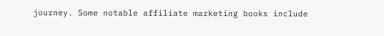journey. Some notable affiliate marketing books include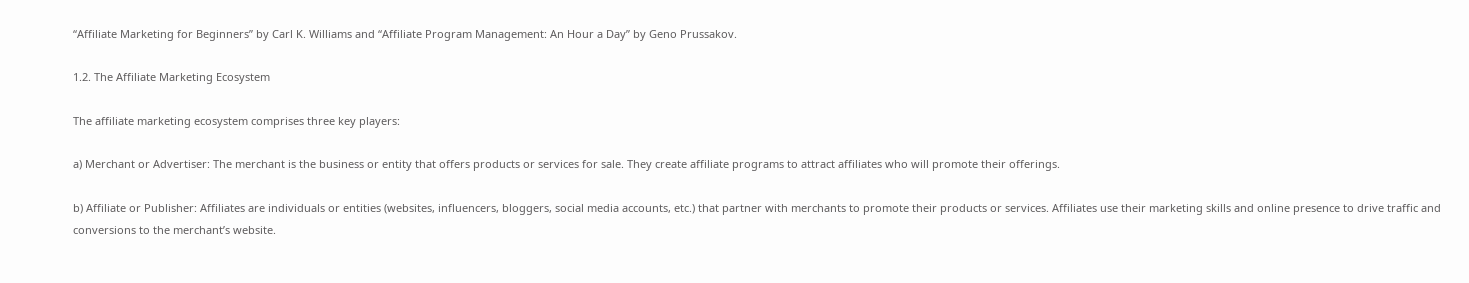“Affiliate Marketing for Beginners” by Carl K. Williams and “Affiliate Program Management: An Hour a Day” by Geno Prussakov.

1.2. The Affiliate Marketing Ecosystem

The affiliate marketing ecosystem comprises three key players:

a) Merchant or Advertiser: The merchant is the business or entity that offers products or services for sale. They create affiliate programs to attract affiliates who will promote their offerings.

b) Affiliate or Publisher: Affiliates are individuals or entities (websites, influencers, bloggers, social media accounts, etc.) that partner with merchants to promote their products or services. Affiliates use their marketing skills and online presence to drive traffic and conversions to the merchant’s website.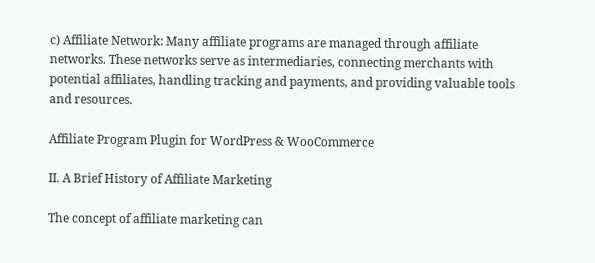c) Affiliate Network: Many affiliate programs are managed through affiliate networks. These networks serve as intermediaries, connecting merchants with potential affiliates, handling tracking and payments, and providing valuable tools and resources.

Affiliate Program Plugin for WordPress & WooCommerce

II. A Brief History of Affiliate Marketing

The concept of affiliate marketing can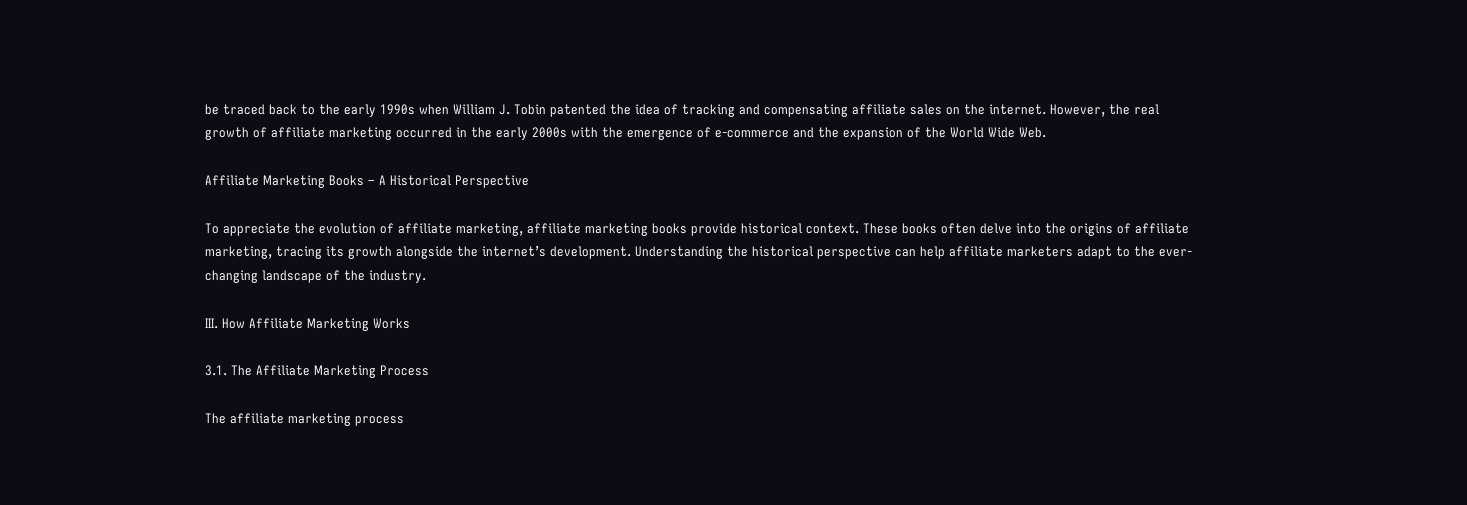be traced back to the early 1990s when William J. Tobin patented the idea of tracking and compensating affiliate sales on the internet. However, the real growth of affiliate marketing occurred in the early 2000s with the emergence of e-commerce and the expansion of the World Wide Web.

Affiliate Marketing Books – A Historical Perspective

To appreciate the evolution of affiliate marketing, affiliate marketing books provide historical context. These books often delve into the origins of affiliate marketing, tracing its growth alongside the internet’s development. Understanding the historical perspective can help affiliate marketers adapt to the ever-changing landscape of the industry.

III. How Affiliate Marketing Works

3.1. The Affiliate Marketing Process

The affiliate marketing process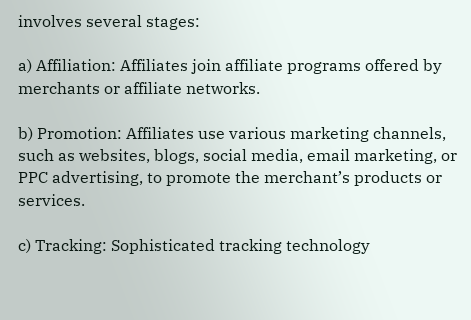involves several stages:

a) Affiliation: Affiliates join affiliate programs offered by merchants or affiliate networks.

b) Promotion: Affiliates use various marketing channels, such as websites, blogs, social media, email marketing, or PPC advertising, to promote the merchant’s products or services.

c) Tracking: Sophisticated tracking technology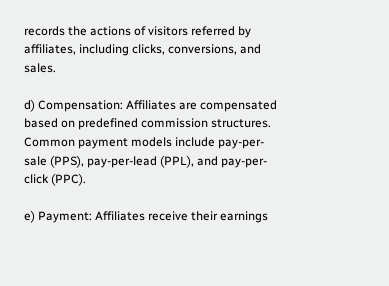records the actions of visitors referred by affiliates, including clicks, conversions, and sales.

d) Compensation: Affiliates are compensated based on predefined commission structures. Common payment models include pay-per-sale (PPS), pay-per-lead (PPL), and pay-per-click (PPC).

e) Payment: Affiliates receive their earnings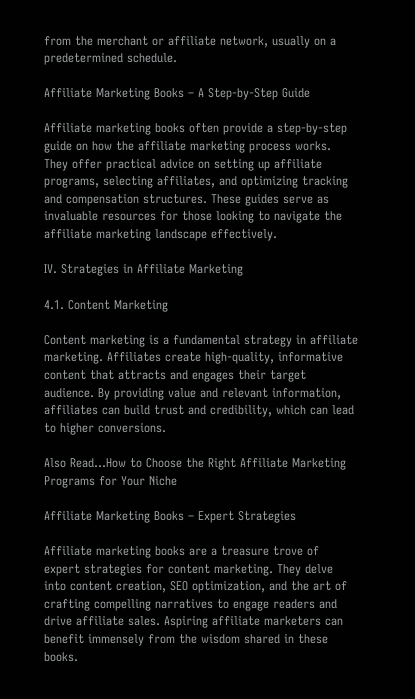from the merchant or affiliate network, usually on a predetermined schedule.

Affiliate Marketing Books – A Step-by-Step Guide

Affiliate marketing books often provide a step-by-step guide on how the affiliate marketing process works. They offer practical advice on setting up affiliate programs, selecting affiliates, and optimizing tracking and compensation structures. These guides serve as invaluable resources for those looking to navigate the affiliate marketing landscape effectively.

IV. Strategies in Affiliate Marketing

4.1. Content Marketing

Content marketing is a fundamental strategy in affiliate marketing. Affiliates create high-quality, informative content that attracts and engages their target audience. By providing value and relevant information, affiliates can build trust and credibility, which can lead to higher conversions.

Also Read…How to Choose the Right Affiliate Marketing Programs for Your Niche

Affiliate Marketing Books – Expert Strategies

Affiliate marketing books are a treasure trove of expert strategies for content marketing. They delve into content creation, SEO optimization, and the art of crafting compelling narratives to engage readers and drive affiliate sales. Aspiring affiliate marketers can benefit immensely from the wisdom shared in these books.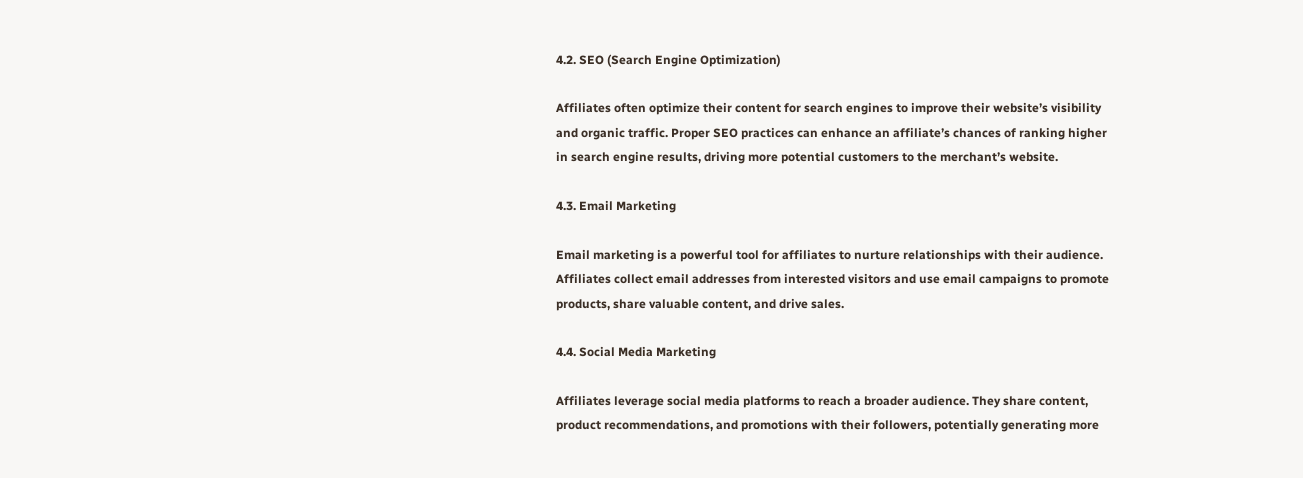4.2. SEO (Search Engine Optimization)

Affiliates often optimize their content for search engines to improve their website’s visibility and organic traffic. Proper SEO practices can enhance an affiliate’s chances of ranking higher in search engine results, driving more potential customers to the merchant’s website.

4.3. Email Marketing

Email marketing is a powerful tool for affiliates to nurture relationships with their audience. Affiliates collect email addresses from interested visitors and use email campaigns to promote products, share valuable content, and drive sales.

4.4. Social Media Marketing

Affiliates leverage social media platforms to reach a broader audience. They share content, product recommendations, and promotions with their followers, potentially generating more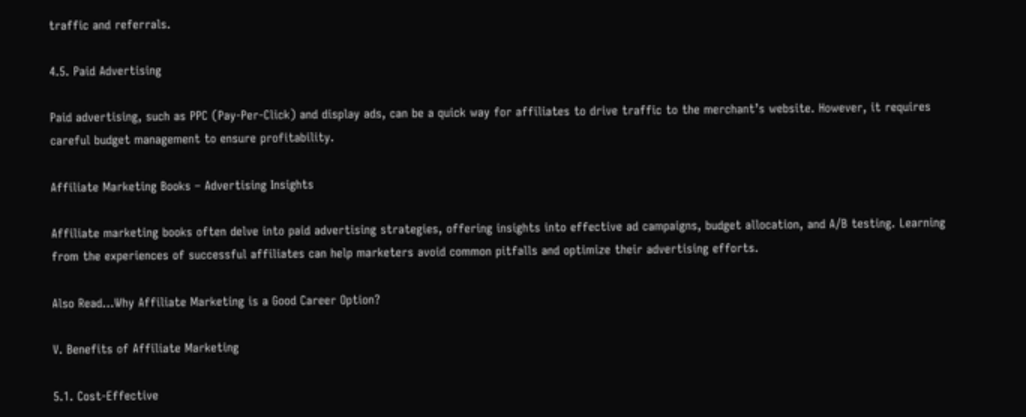traffic and referrals.

4.5. Paid Advertising

Paid advertising, such as PPC (Pay-Per-Click) and display ads, can be a quick way for affiliates to drive traffic to the merchant’s website. However, it requires careful budget management to ensure profitability.

Affiliate Marketing Books – Advertising Insights

Affiliate marketing books often delve into paid advertising strategies, offering insights into effective ad campaigns, budget allocation, and A/B testing. Learning from the experiences of successful affiliates can help marketers avoid common pitfalls and optimize their advertising efforts.

Also Read…Why Affiliate Marketing is a Good Career Option?

V. Benefits of Affiliate Marketing

5.1. Cost-Effective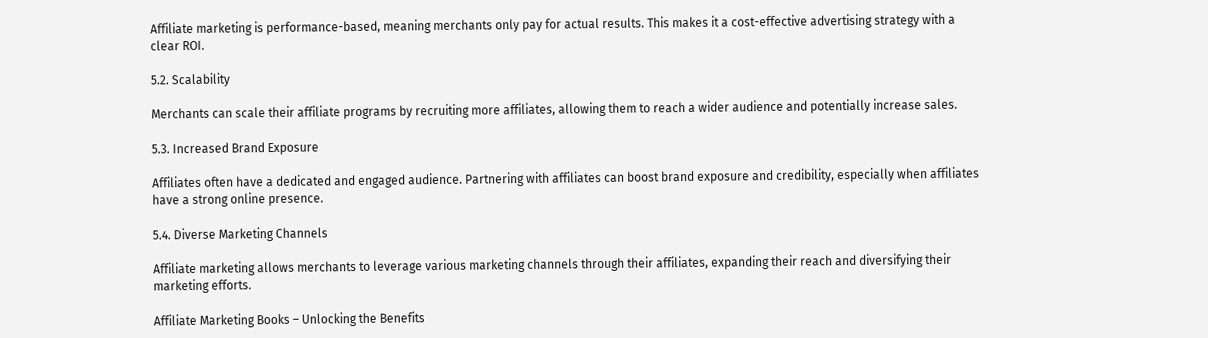Affiliate marketing is performance-based, meaning merchants only pay for actual results. This makes it a cost-effective advertising strategy with a clear ROI.

5.2. Scalability

Merchants can scale their affiliate programs by recruiting more affiliates, allowing them to reach a wider audience and potentially increase sales.

5.3. Increased Brand Exposure

Affiliates often have a dedicated and engaged audience. Partnering with affiliates can boost brand exposure and credibility, especially when affiliates have a strong online presence.

5.4. Diverse Marketing Channels

Affiliate marketing allows merchants to leverage various marketing channels through their affiliates, expanding their reach and diversifying their marketing efforts.

Affiliate Marketing Books – Unlocking the Benefits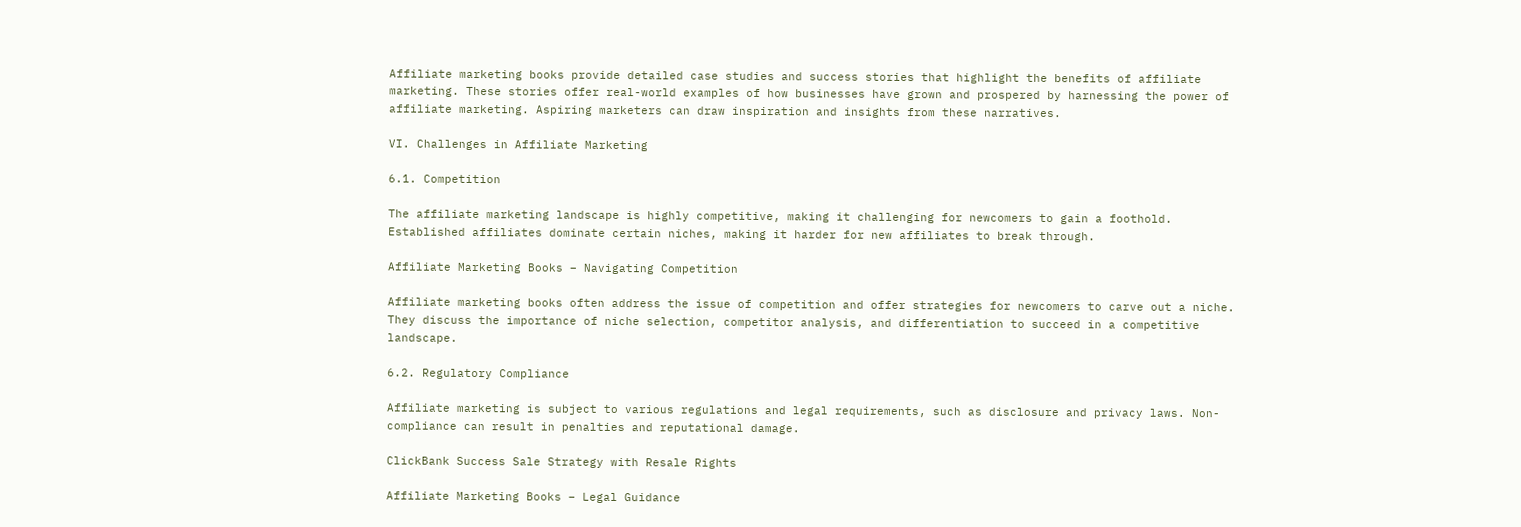Affiliate marketing books provide detailed case studies and success stories that highlight the benefits of affiliate marketing. These stories offer real-world examples of how businesses have grown and prospered by harnessing the power of affiliate marketing. Aspiring marketers can draw inspiration and insights from these narratives.

VI. Challenges in Affiliate Marketing

6.1. Competition

The affiliate marketing landscape is highly competitive, making it challenging for newcomers to gain a foothold. Established affiliates dominate certain niches, making it harder for new affiliates to break through.

Affiliate Marketing Books – Navigating Competition

Affiliate marketing books often address the issue of competition and offer strategies for newcomers to carve out a niche. They discuss the importance of niche selection, competitor analysis, and differentiation to succeed in a competitive landscape.

6.2. Regulatory Compliance

Affiliate marketing is subject to various regulations and legal requirements, such as disclosure and privacy laws. Non-compliance can result in penalties and reputational damage.

ClickBank Success Sale Strategy with Resale Rights

Affiliate Marketing Books – Legal Guidance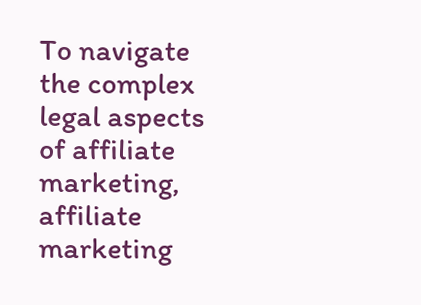To navigate the complex legal aspects of affiliate marketing, affiliate marketing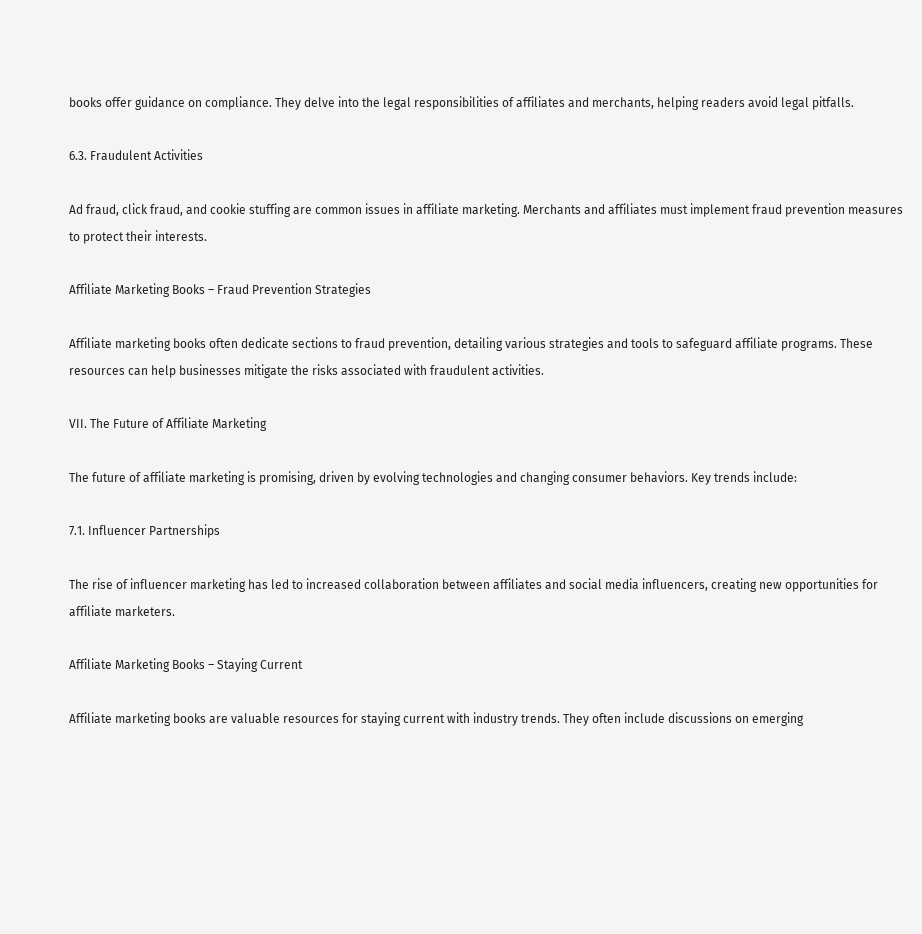books offer guidance on compliance. They delve into the legal responsibilities of affiliates and merchants, helping readers avoid legal pitfalls.

6.3. Fraudulent Activities

Ad fraud, click fraud, and cookie stuffing are common issues in affiliate marketing. Merchants and affiliates must implement fraud prevention measures to protect their interests.

Affiliate Marketing Books – Fraud Prevention Strategies

Affiliate marketing books often dedicate sections to fraud prevention, detailing various strategies and tools to safeguard affiliate programs. These resources can help businesses mitigate the risks associated with fraudulent activities.

VII. The Future of Affiliate Marketing

The future of affiliate marketing is promising, driven by evolving technologies and changing consumer behaviors. Key trends include:

7.1. Influencer Partnerships

The rise of influencer marketing has led to increased collaboration between affiliates and social media influencers, creating new opportunities for affiliate marketers.

Affiliate Marketing Books – Staying Current

Affiliate marketing books are valuable resources for staying current with industry trends. They often include discussions on emerging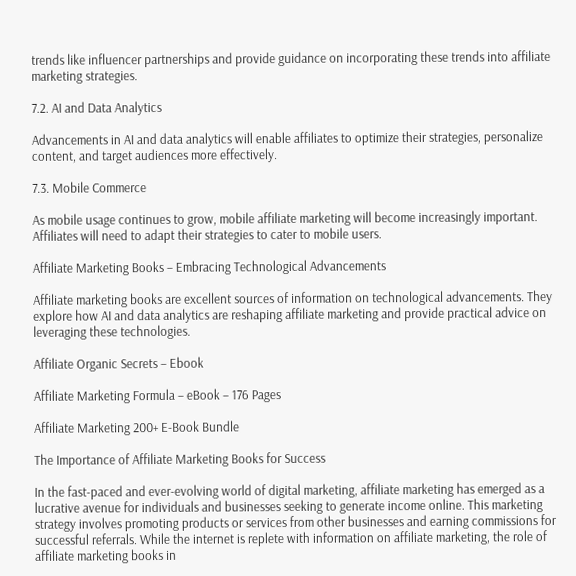trends like influencer partnerships and provide guidance on incorporating these trends into affiliate marketing strategies.

7.2. AI and Data Analytics

Advancements in AI and data analytics will enable affiliates to optimize their strategies, personalize content, and target audiences more effectively.

7.3. Mobile Commerce

As mobile usage continues to grow, mobile affiliate marketing will become increasingly important. Affiliates will need to adapt their strategies to cater to mobile users.

Affiliate Marketing Books – Embracing Technological Advancements

Affiliate marketing books are excellent sources of information on technological advancements. They explore how AI and data analytics are reshaping affiliate marketing and provide practical advice on leveraging these technologies.

Affiliate Organic Secrets – Ebook

Affiliate Marketing Formula – eBook – 176 Pages

Affiliate Marketing 200+ E-Book Bundle

The Importance of Affiliate Marketing Books for Success

In the fast-paced and ever-evolving world of digital marketing, affiliate marketing has emerged as a lucrative avenue for individuals and businesses seeking to generate income online. This marketing strategy involves promoting products or services from other businesses and earning commissions for successful referrals. While the internet is replete with information on affiliate marketing, the role of affiliate marketing books in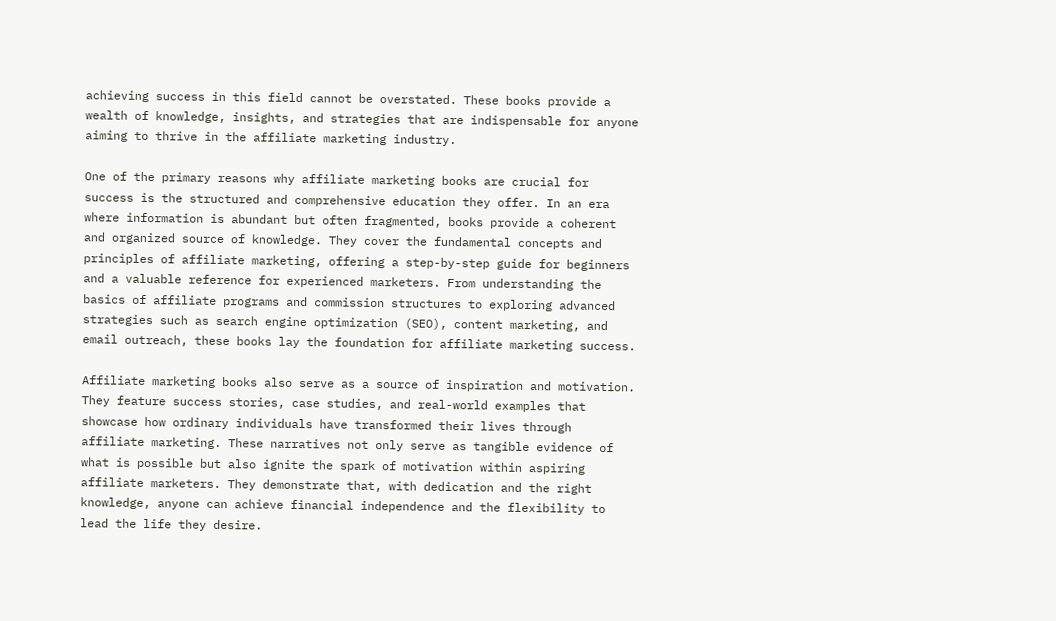achieving success in this field cannot be overstated. These books provide a wealth of knowledge, insights, and strategies that are indispensable for anyone aiming to thrive in the affiliate marketing industry.

One of the primary reasons why affiliate marketing books are crucial for success is the structured and comprehensive education they offer. In an era where information is abundant but often fragmented, books provide a coherent and organized source of knowledge. They cover the fundamental concepts and principles of affiliate marketing, offering a step-by-step guide for beginners and a valuable reference for experienced marketers. From understanding the basics of affiliate programs and commission structures to exploring advanced strategies such as search engine optimization (SEO), content marketing, and email outreach, these books lay the foundation for affiliate marketing success.

Affiliate marketing books also serve as a source of inspiration and motivation. They feature success stories, case studies, and real-world examples that showcase how ordinary individuals have transformed their lives through affiliate marketing. These narratives not only serve as tangible evidence of what is possible but also ignite the spark of motivation within aspiring affiliate marketers. They demonstrate that, with dedication and the right knowledge, anyone can achieve financial independence and the flexibility to lead the life they desire.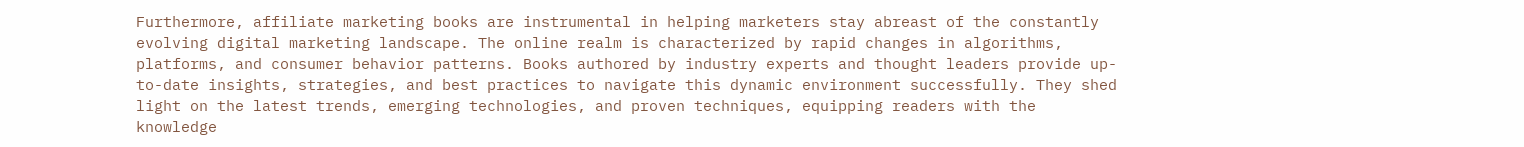Furthermore, affiliate marketing books are instrumental in helping marketers stay abreast of the constantly evolving digital marketing landscape. The online realm is characterized by rapid changes in algorithms, platforms, and consumer behavior patterns. Books authored by industry experts and thought leaders provide up-to-date insights, strategies, and best practices to navigate this dynamic environment successfully. They shed light on the latest trends, emerging technologies, and proven techniques, equipping readers with the knowledge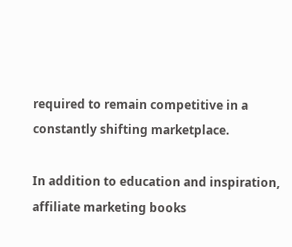required to remain competitive in a constantly shifting marketplace.

In addition to education and inspiration, affiliate marketing books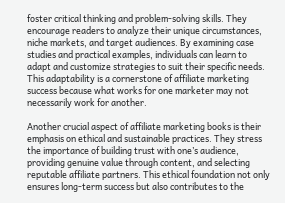foster critical thinking and problem-solving skills. They encourage readers to analyze their unique circumstances, niche markets, and target audiences. By examining case studies and practical examples, individuals can learn to adapt and customize strategies to suit their specific needs. This adaptability is a cornerstone of affiliate marketing success because what works for one marketer may not necessarily work for another.

Another crucial aspect of affiliate marketing books is their emphasis on ethical and sustainable practices. They stress the importance of building trust with one’s audience, providing genuine value through content, and selecting reputable affiliate partners. This ethical foundation not only ensures long-term success but also contributes to the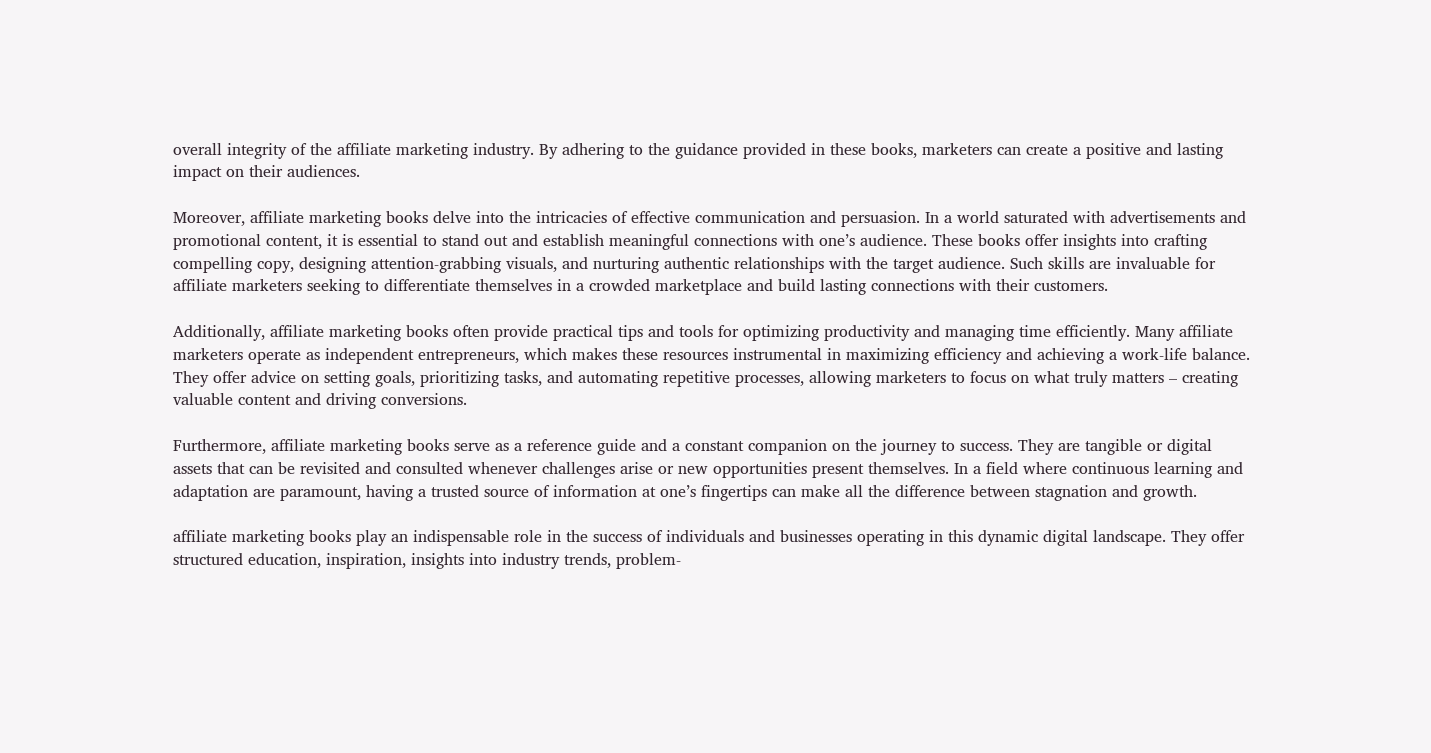overall integrity of the affiliate marketing industry. By adhering to the guidance provided in these books, marketers can create a positive and lasting impact on their audiences.

Moreover, affiliate marketing books delve into the intricacies of effective communication and persuasion. In a world saturated with advertisements and promotional content, it is essential to stand out and establish meaningful connections with one’s audience. These books offer insights into crafting compelling copy, designing attention-grabbing visuals, and nurturing authentic relationships with the target audience. Such skills are invaluable for affiliate marketers seeking to differentiate themselves in a crowded marketplace and build lasting connections with their customers.

Additionally, affiliate marketing books often provide practical tips and tools for optimizing productivity and managing time efficiently. Many affiliate marketers operate as independent entrepreneurs, which makes these resources instrumental in maximizing efficiency and achieving a work-life balance. They offer advice on setting goals, prioritizing tasks, and automating repetitive processes, allowing marketers to focus on what truly matters – creating valuable content and driving conversions.

Furthermore, affiliate marketing books serve as a reference guide and a constant companion on the journey to success. They are tangible or digital assets that can be revisited and consulted whenever challenges arise or new opportunities present themselves. In a field where continuous learning and adaptation are paramount, having a trusted source of information at one’s fingertips can make all the difference between stagnation and growth.

affiliate marketing books play an indispensable role in the success of individuals and businesses operating in this dynamic digital landscape. They offer structured education, inspiration, insights into industry trends, problem-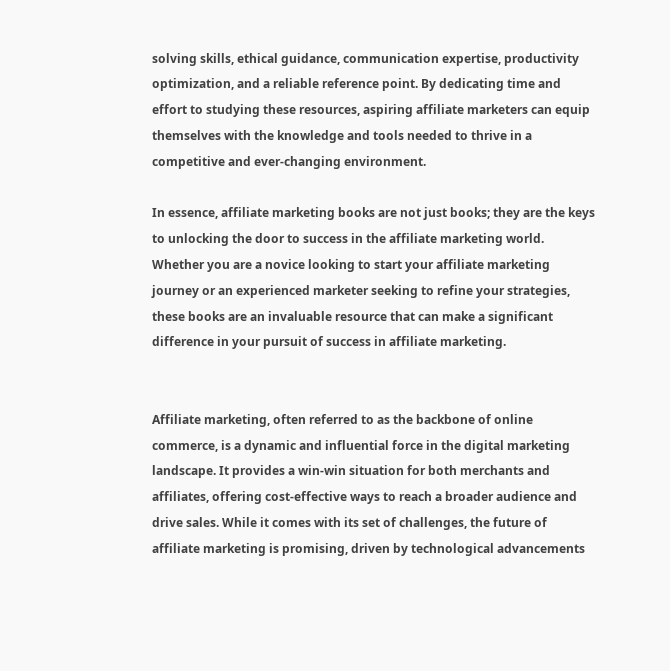solving skills, ethical guidance, communication expertise, productivity optimization, and a reliable reference point. By dedicating time and effort to studying these resources, aspiring affiliate marketers can equip themselves with the knowledge and tools needed to thrive in a competitive and ever-changing environment.

In essence, affiliate marketing books are not just books; they are the keys to unlocking the door to success in the affiliate marketing world. Whether you are a novice looking to start your affiliate marketing journey or an experienced marketer seeking to refine your strategies, these books are an invaluable resource that can make a significant difference in your pursuit of success in affiliate marketing.


Affiliate marketing, often referred to as the backbone of online commerce, is a dynamic and influential force in the digital marketing landscape. It provides a win-win situation for both merchants and affiliates, offering cost-effective ways to reach a broader audience and drive sales. While it comes with its set of challenges, the future of affiliate marketing is promising, driven by technological advancements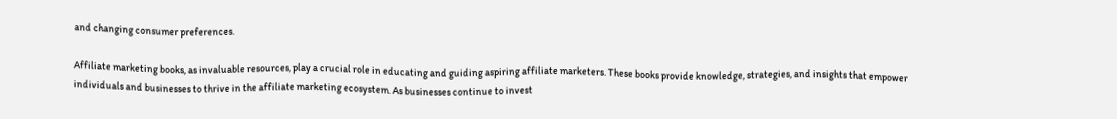and changing consumer preferences.

Affiliate marketing books, as invaluable resources, play a crucial role in educating and guiding aspiring affiliate marketers. These books provide knowledge, strategies, and insights that empower individuals and businesses to thrive in the affiliate marketing ecosystem. As businesses continue to invest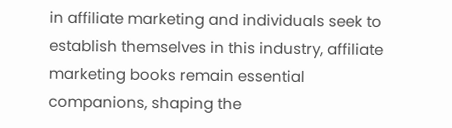in affiliate marketing and individuals seek to establish themselves in this industry, affiliate marketing books remain essential companions, shaping the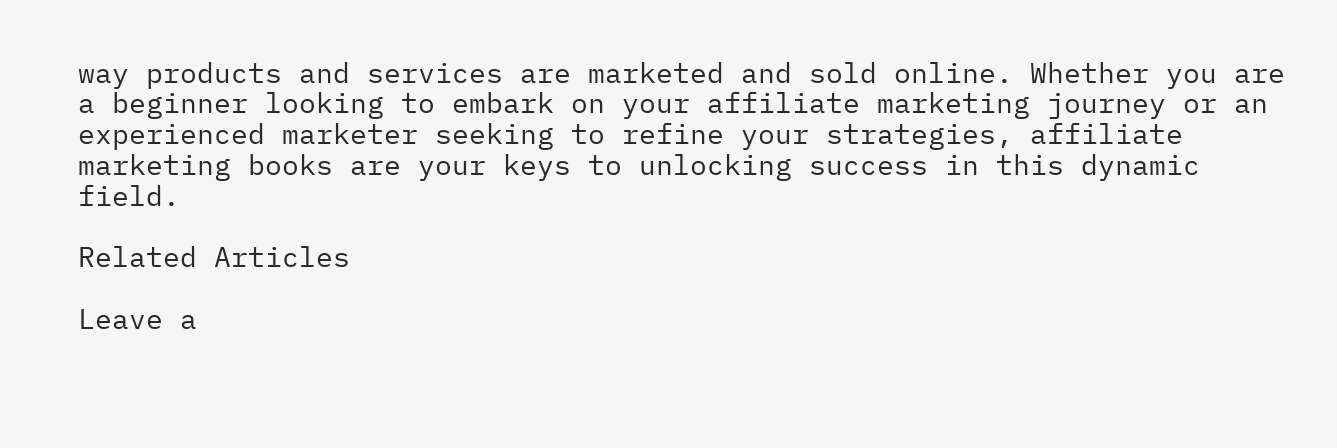way products and services are marketed and sold online. Whether you are a beginner looking to embark on your affiliate marketing journey or an experienced marketer seeking to refine your strategies, affiliate marketing books are your keys to unlocking success in this dynamic field.

Related Articles

Leave a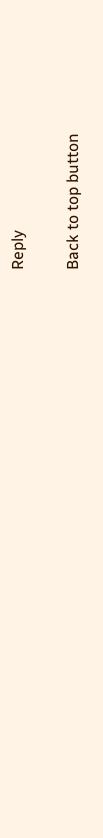Reply

Back to top button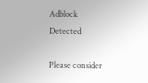Adblock Detected

Please consider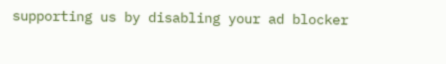supporting us by disabling your ad blocker